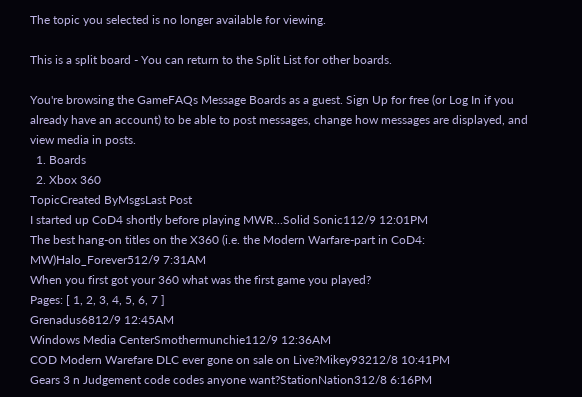The topic you selected is no longer available for viewing.

This is a split board - You can return to the Split List for other boards.

You're browsing the GameFAQs Message Boards as a guest. Sign Up for free (or Log In if you already have an account) to be able to post messages, change how messages are displayed, and view media in posts.
  1. Boards
  2. Xbox 360
TopicCreated ByMsgsLast Post
I started up CoD4 shortly before playing MWR...Solid Sonic112/9 12:01PM
The best hang-on titles on the X360 (i.e. the Modern Warfare-part in CoD4: MW)Halo_Forever512/9 7:31AM
When you first got your 360 what was the first game you played?
Pages: [ 1, 2, 3, 4, 5, 6, 7 ]
Grenadus6812/9 12:45AM
Windows Media CenterSmothermunchie112/9 12:36AM
COD Modern Warefare DLC ever gone on sale on Live?Mikey93212/8 10:41PM
Gears 3 n Judgement code codes anyone want?StationNation312/8 6:16PM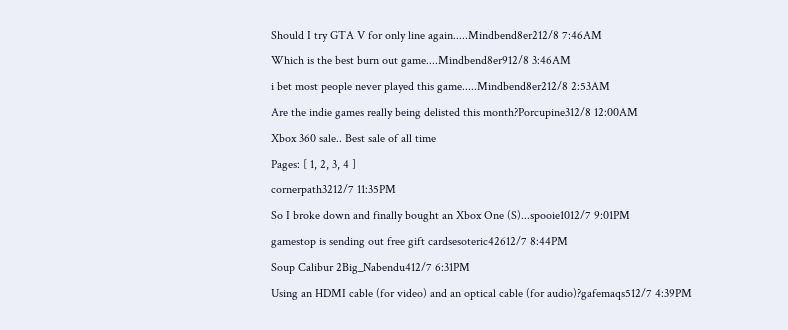Should I try GTA V for only line again.....Mindbend8er212/8 7:46AM
Which is the best burn out game....Mindbend8er912/8 3:46AM
i bet most people never played this game.....Mindbend8er212/8 2:53AM
Are the indie games really being delisted this month?Porcupine312/8 12:00AM
Xbox 360 sale.. Best sale of all time
Pages: [ 1, 2, 3, 4 ]
cornerpath3212/7 11:35PM
So I broke down and finally bought an Xbox One (S)...spooie1012/7 9:01PM
gamestop is sending out free gift cardsesoteric42612/7 8:44PM
Soup Calibur 2Big_Nabendu412/7 6:31PM
Using an HDMI cable (for video) and an optical cable (for audio)?gafemaqs512/7 4:39PM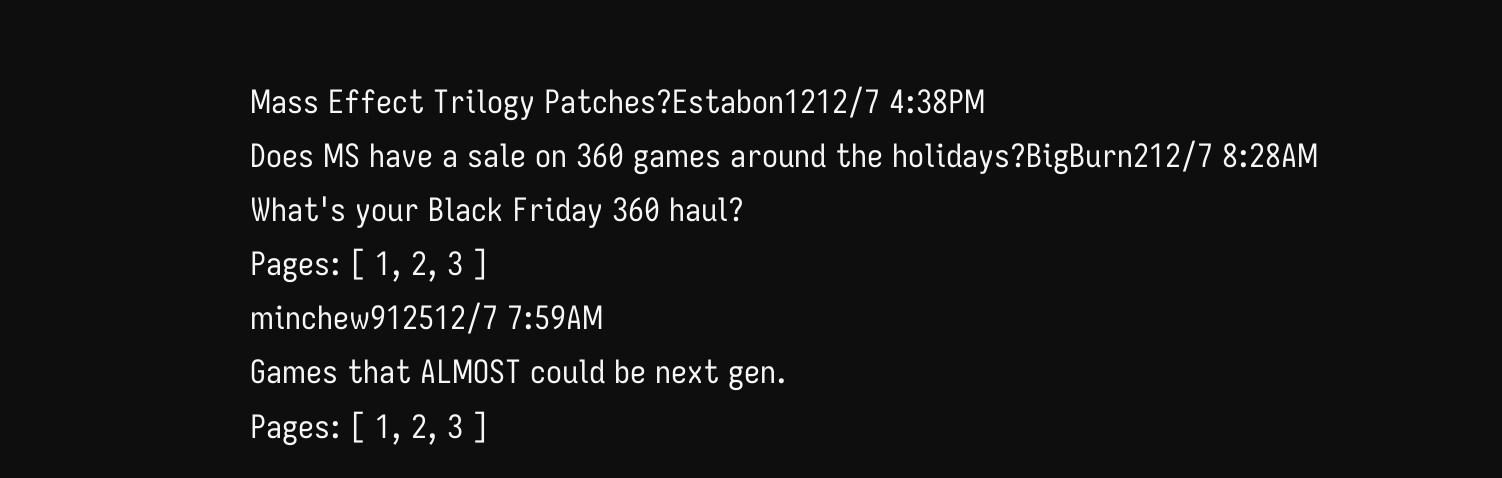Mass Effect Trilogy Patches?Estabon1212/7 4:38PM
Does MS have a sale on 360 games around the holidays?BigBurn212/7 8:28AM
What's your Black Friday 360 haul?
Pages: [ 1, 2, 3 ]
minchew912512/7 7:59AM
Games that ALMOST could be next gen.
Pages: [ 1, 2, 3 ]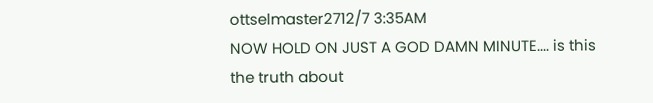ottselmaster2712/7 3:35AM
NOW HOLD ON JUST A GOD DAMN MINUTE.... is this the truth about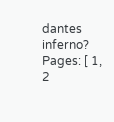dantes inferno?
Pages: [ 1, 2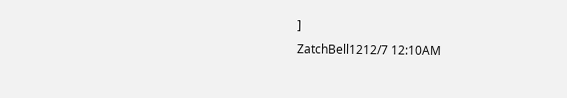]
ZatchBell1212/7 12:10AM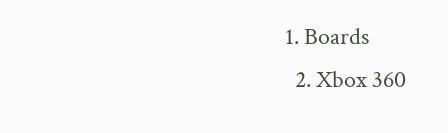1. Boards
  2. Xbox 360